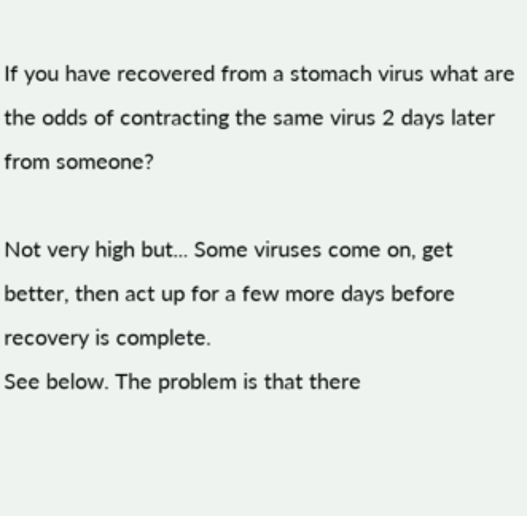If you have recovered from a stomach virus what are the odds of contracting the same virus 2 days later from someone?

Not very high but... Some viruses come on, get better, then act up for a few more days before recovery is complete.
See below. The problem is that there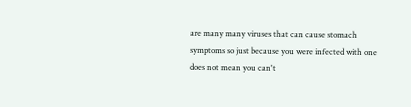are many many viruses that can cause stomach symptoms so just because you were infected with one does not mean you can't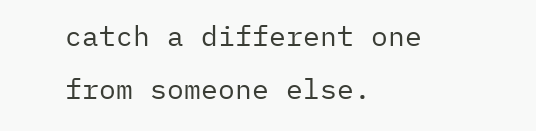catch a different one from someone else.